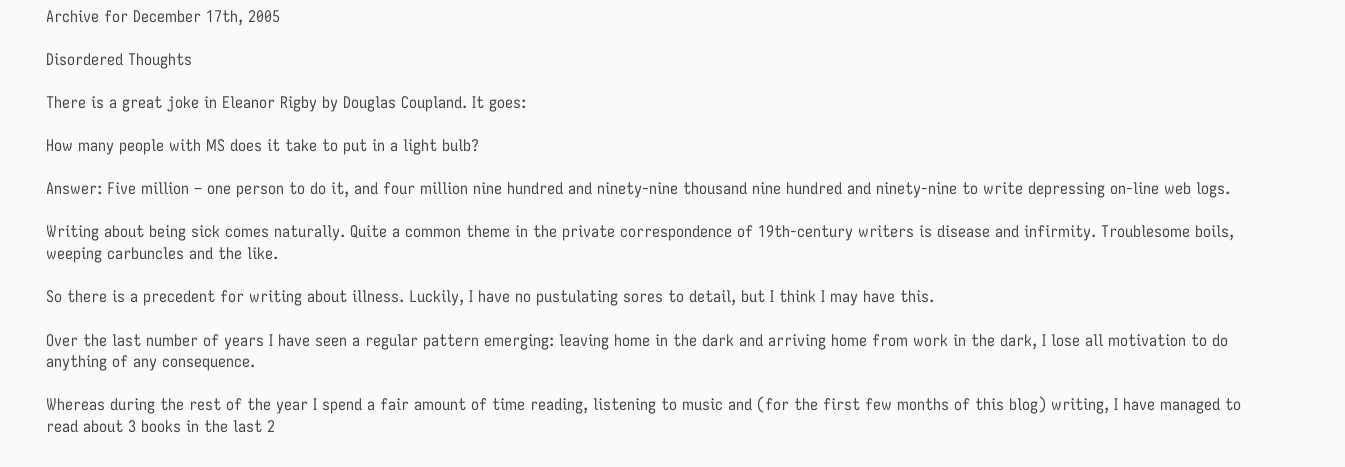Archive for December 17th, 2005

Disordered Thoughts

There is a great joke in Eleanor Rigby by Douglas Coupland. It goes:

How many people with MS does it take to put in a light bulb?

Answer: Five million – one person to do it, and four million nine hundred and ninety-nine thousand nine hundred and ninety-nine to write depressing on-line web logs.

Writing about being sick comes naturally. Quite a common theme in the private correspondence of 19th-century writers is disease and infirmity. Troublesome boils, weeping carbuncles and the like.

So there is a precedent for writing about illness. Luckily, I have no pustulating sores to detail, but I think I may have this.

Over the last number of years I have seen a regular pattern emerging: leaving home in the dark and arriving home from work in the dark, I lose all motivation to do anything of any consequence.

Whereas during the rest of the year I spend a fair amount of time reading, listening to music and (for the first few months of this blog) writing, I have managed to read about 3 books in the last 2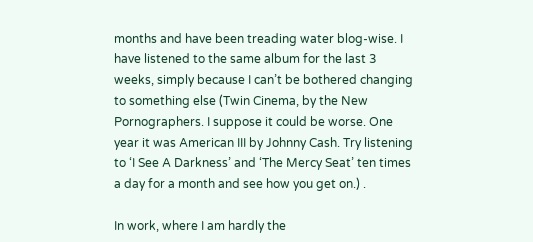months and have been treading water blog-wise. I have listened to the same album for the last 3 weeks, simply because I can’t be bothered changing to something else (Twin Cinema, by the New Pornographers. I suppose it could be worse. One year it was American III by Johnny Cash. Try listening to ‘I See A Darkness’ and ‘The Mercy Seat’ ten times a day for a month and see how you get on.) .

In work, where I am hardly the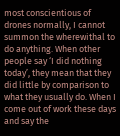most conscientious of drones normally, I cannot summon the wherewithal to do anything. When other people say ‘I did nothing today’, they mean that they did little by comparison to what they usually do. When I come out of work these days and say the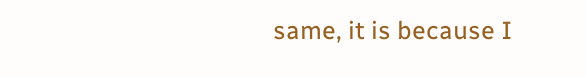same, it is because I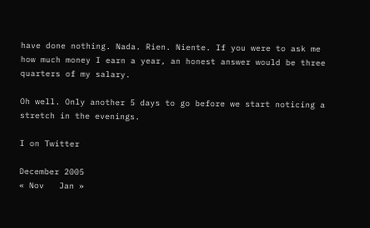have done nothing. Nada. Rien. Niente. If you were to ask me how much money I earn a year, an honest answer would be three quarters of my salary.

Oh well. Only another 5 days to go before we start noticing a stretch in the evenings.

I on Twitter

December 2005
« Nov   Jan »